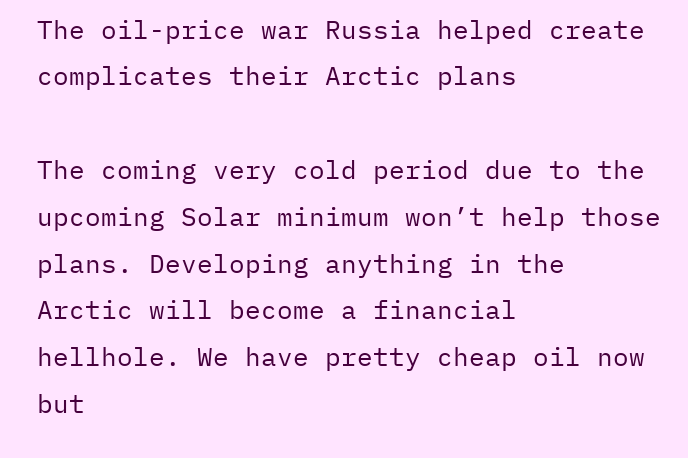The oil-price war Russia helped create complicates their Arctic plans

The coming very cold period due to the upcoming Solar minimum won’t help those plans. Developing anything in the Arctic will become a financial hellhole. We have pretty cheap oil now but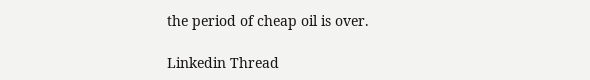the period of cheap oil is over.

Linkedin Thread